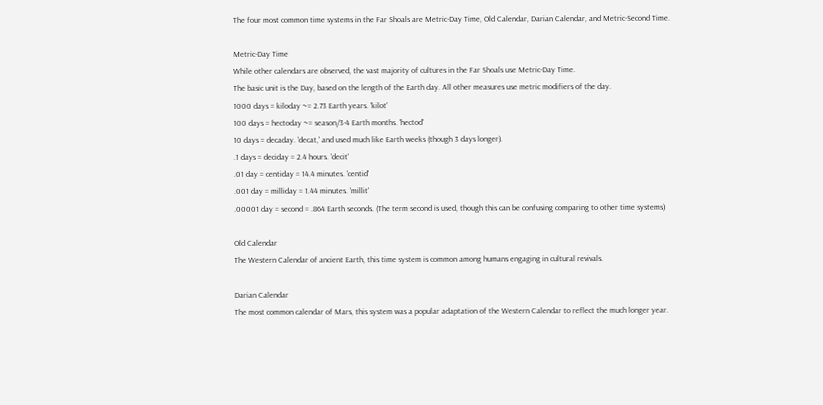The four most common time systems in the Far Shoals are Metric-Day Time, Old Calendar, Darian Calendar, and Metric-Second Time.

Metric-Day Time
While other calendars are observed, the vast majority of cultures in the Far Shoals use Metric-Day Time.
The basic unit is the Day, based on the length of the Earth day. All other measures use metric modifiers of the day.
1000 days = kiloday ~= 2.73 Earth years. 'kilot'
100 days = hectoday ~= season/3-4 Earth months. 'hectod'
10 days = decaday. 'decat,' and used much like Earth weeks (though 3 days longer).
.1 days = deciday = 2.4 hours. 'decit'
.01 day = centiday = 14.4 minutes. 'centid'
.001 day = milliday = 1.44 minutes. 'millit'
.00001 day = second = .864 Earth seconds. (The term second is used, though this can be confusing comparing to other time systems)

Old Calendar
The Western Calendar of ancient Earth, this time system is common among humans engaging in cultural revivals.

Darian Calendar
The most common calendar of Mars, this system was a popular adaptation of the Western Calendar to reflect the much longer year.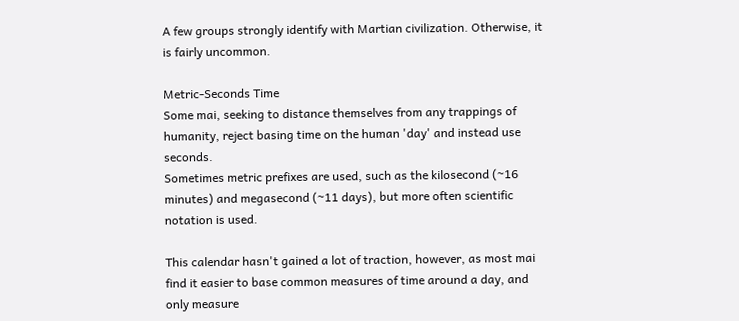A few groups strongly identify with Martian civilization. Otherwise, it is fairly uncommon.

Metric-Seconds Time
Some mai, seeking to distance themselves from any trappings of humanity, reject basing time on the human 'day' and instead use seconds.
Sometimes metric prefixes are used, such as the kilosecond (~16 minutes) and megasecond (~11 days), but more often scientific notation is used.

This calendar hasn't gained a lot of traction, however, as most mai find it easier to base common measures of time around a day, and only measure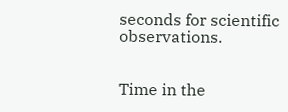seconds for scientific observations.


Time in the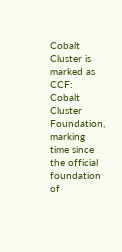Cobalt Cluster is marked as CCF: Cobalt Cluster Foundation, marking time since the official foundation of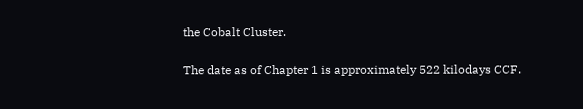the Cobalt Cluster.

The date as of Chapter 1 is approximately 522 kilodays CCF.